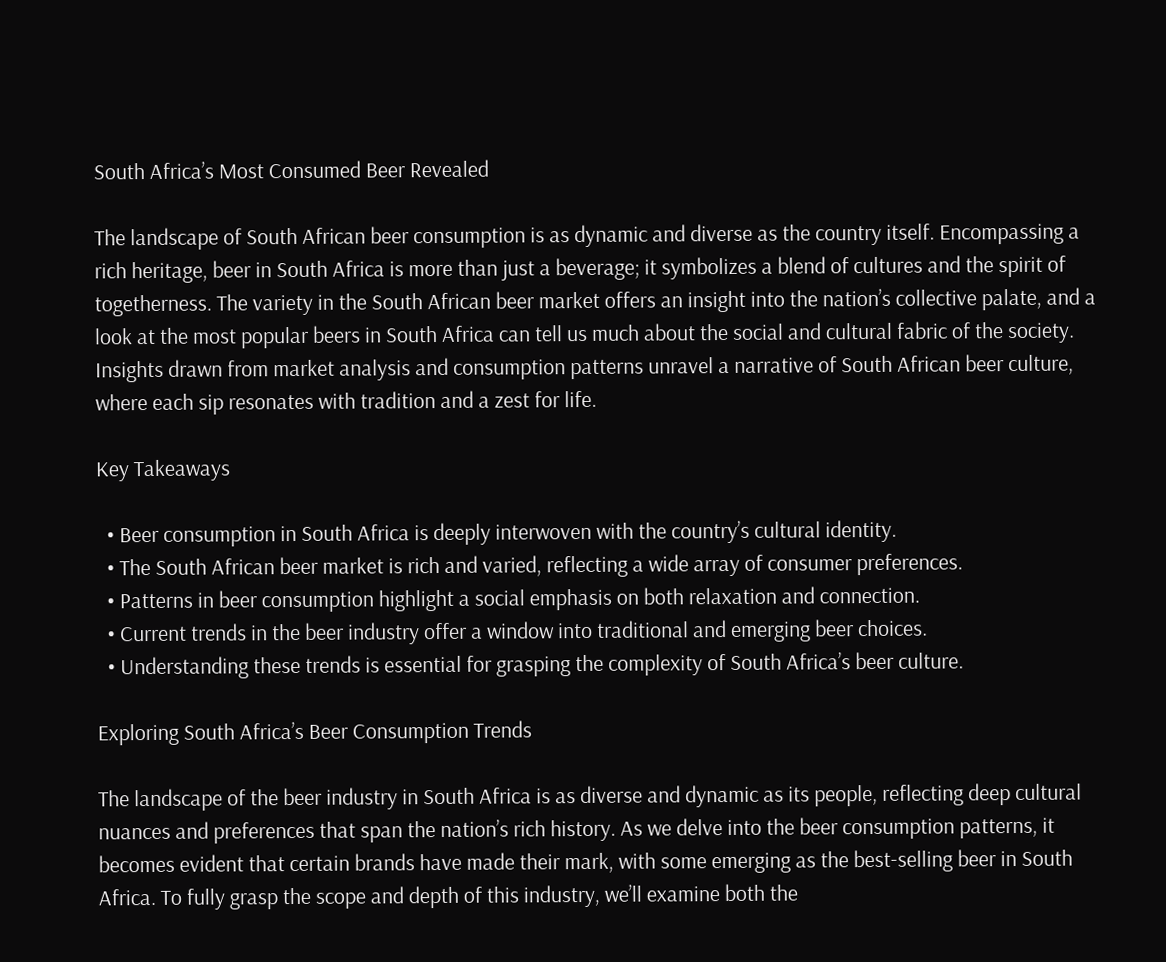South Africa’s Most Consumed Beer Revealed

The landscape of South African beer consumption is as dynamic and diverse as the country itself. Encompassing a rich heritage, beer in South Africa is more than just a beverage; it symbolizes a blend of cultures and the spirit of togetherness. The variety in the South African beer market offers an insight into the nation’s collective palate, and a look at the most popular beers in South Africa can tell us much about the social and cultural fabric of the society. Insights drawn from market analysis and consumption patterns unravel a narrative of South African beer culture, where each sip resonates with tradition and a zest for life.

Key Takeaways

  • Beer consumption in South Africa is deeply interwoven with the country’s cultural identity.
  • The South African beer market is rich and varied, reflecting a wide array of consumer preferences.
  • Patterns in beer consumption highlight a social emphasis on both relaxation and connection.
  • Current trends in the beer industry offer a window into traditional and emerging beer choices.
  • Understanding these trends is essential for grasping the complexity of South Africa’s beer culture.

Exploring South Africa’s Beer Consumption Trends

The landscape of the beer industry in South Africa is as diverse and dynamic as its people, reflecting deep cultural nuances and preferences that span the nation’s rich history. As we delve into the beer consumption patterns, it becomes evident that certain brands have made their mark, with some emerging as the best-selling beer in South Africa. To fully grasp the scope and depth of this industry, we’ll examine both the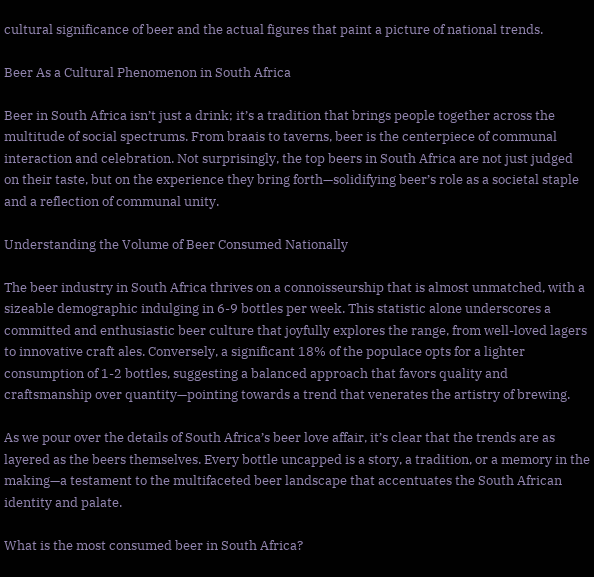cultural significance of beer and the actual figures that paint a picture of national trends.

Beer As a Cultural Phenomenon in South Africa

Beer in South Africa isn’t just a drink; it’s a tradition that brings people together across the multitude of social spectrums. From braais to taverns, beer is the centerpiece of communal interaction and celebration. Not surprisingly, the top beers in South Africa are not just judged on their taste, but on the experience they bring forth—solidifying beer’s role as a societal staple and a reflection of communal unity.

Understanding the Volume of Beer Consumed Nationally

The beer industry in South Africa thrives on a connoisseurship that is almost unmatched, with a sizeable demographic indulging in 6-9 bottles per week. This statistic alone underscores a committed and enthusiastic beer culture that joyfully explores the range, from well-loved lagers to innovative craft ales. Conversely, a significant 18% of the populace opts for a lighter consumption of 1-2 bottles, suggesting a balanced approach that favors quality and craftsmanship over quantity—pointing towards a trend that venerates the artistry of brewing.

As we pour over the details of South Africa’s beer love affair, it’s clear that the trends are as layered as the beers themselves. Every bottle uncapped is a story, a tradition, or a memory in the making—a testament to the multifaceted beer landscape that accentuates the South African identity and palate.

What is the most consumed beer in South Africa?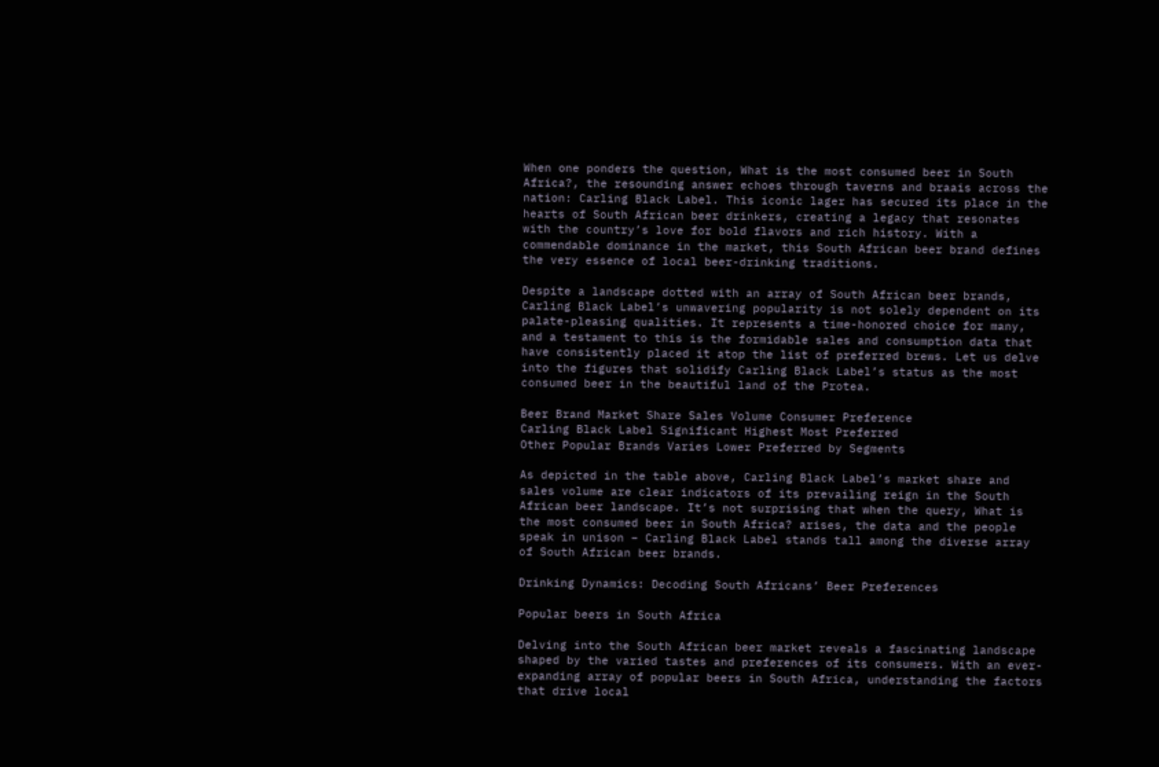When one ponders the question, What is the most consumed beer in South Africa?, the resounding answer echoes through taverns and braais across the nation: Carling Black Label. This iconic lager has secured its place in the hearts of South African beer drinkers, creating a legacy that resonates with the country’s love for bold flavors and rich history. With a commendable dominance in the market, this South African beer brand defines the very essence of local beer-drinking traditions.

Despite a landscape dotted with an array of South African beer brands, Carling Black Label’s unwavering popularity is not solely dependent on its palate-pleasing qualities. It represents a time-honored choice for many, and a testament to this is the formidable sales and consumption data that have consistently placed it atop the list of preferred brews. Let us delve into the figures that solidify Carling Black Label’s status as the most consumed beer in the beautiful land of the Protea.

Beer Brand Market Share Sales Volume Consumer Preference
Carling Black Label Significant Highest Most Preferred
Other Popular Brands Varies Lower Preferred by Segments

As depicted in the table above, Carling Black Label’s market share and sales volume are clear indicators of its prevailing reign in the South African beer landscape. It’s not surprising that when the query, What is the most consumed beer in South Africa? arises, the data and the people speak in unison – Carling Black Label stands tall among the diverse array of South African beer brands.

Drinking Dynamics: Decoding South Africans’ Beer Preferences

Popular beers in South Africa

Delving into the South African beer market reveals a fascinating landscape shaped by the varied tastes and preferences of its consumers. With an ever-expanding array of popular beers in South Africa, understanding the factors that drive local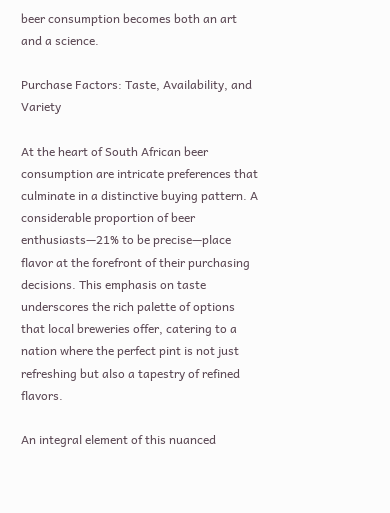beer consumption becomes both an art and a science.

Purchase Factors: Taste, Availability, and Variety

At the heart of South African beer consumption are intricate preferences that culminate in a distinctive buying pattern. A considerable proportion of beer enthusiasts—21% to be precise—place flavor at the forefront of their purchasing decisions. This emphasis on taste underscores the rich palette of options that local breweries offer, catering to a nation where the perfect pint is not just refreshing but also a tapestry of refined flavors.

An integral element of this nuanced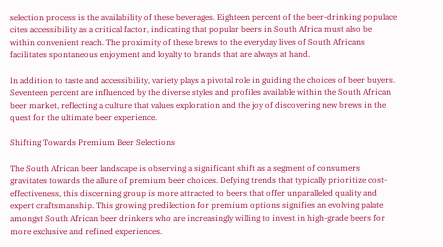selection process is the availability of these beverages. Eighteen percent of the beer-drinking populace cites accessibility as a critical factor, indicating that popular beers in South Africa must also be within convenient reach. The proximity of these brews to the everyday lives of South Africans facilitates spontaneous enjoyment and loyalty to brands that are always at hand.

In addition to taste and accessibility, variety plays a pivotal role in guiding the choices of beer buyers. Seventeen percent are influenced by the diverse styles and profiles available within the South African beer market, reflecting a culture that values exploration and the joy of discovering new brews in the quest for the ultimate beer experience.

Shifting Towards Premium Beer Selections

The South African beer landscape is observing a significant shift as a segment of consumers gravitates towards the allure of premium beer choices. Defying trends that typically prioritize cost-effectiveness, this discerning group is more attracted to beers that offer unparalleled quality and expert craftsmanship. This growing predilection for premium options signifies an evolving palate amongst South African beer drinkers who are increasingly willing to invest in high-grade beers for more exclusive and refined experiences.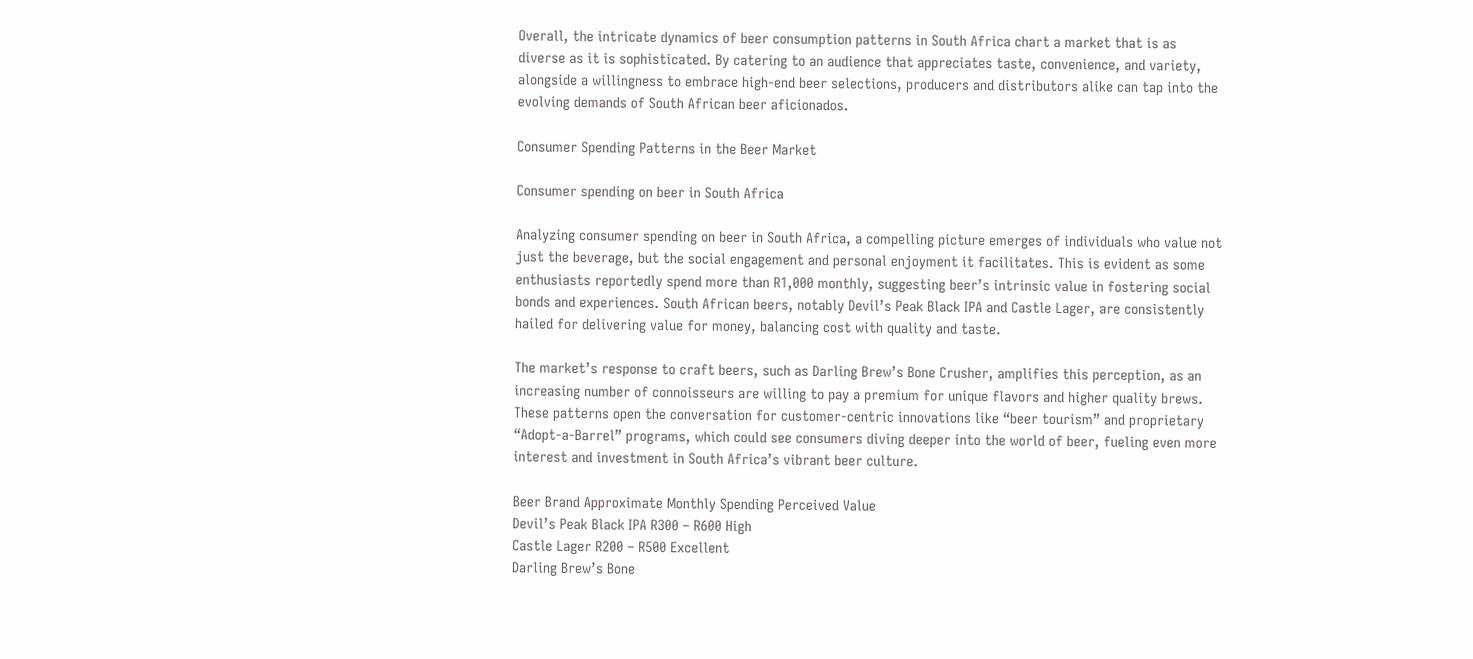Overall, the intricate dynamics of beer consumption patterns in South Africa chart a market that is as diverse as it is sophisticated. By catering to an audience that appreciates taste, convenience, and variety, alongside a willingness to embrace high-end beer selections, producers and distributors alike can tap into the evolving demands of South African beer aficionados.

Consumer Spending Patterns in the Beer Market

Consumer spending on beer in South Africa

Analyzing consumer spending on beer in South Africa, a compelling picture emerges of individuals who value not just the beverage, but the social engagement and personal enjoyment it facilitates. This is evident as some enthusiasts reportedly spend more than R1,000 monthly, suggesting beer’s intrinsic value in fostering social bonds and experiences. South African beers, notably Devil’s Peak Black IPA and Castle Lager, are consistently hailed for delivering value for money, balancing cost with quality and taste.

The market’s response to craft beers, such as Darling Brew’s Bone Crusher, amplifies this perception, as an increasing number of connoisseurs are willing to pay a premium for unique flavors and higher quality brews. These patterns open the conversation for customer-centric innovations like “beer tourism” and proprietary “Adopt-a-Barrel” programs, which could see consumers diving deeper into the world of beer, fueling even more interest and investment in South Africa’s vibrant beer culture.

Beer Brand Approximate Monthly Spending Perceived Value
Devil’s Peak Black IPA R300 – R600 High
Castle Lager R200 – R500 Excellent
Darling Brew’s Bone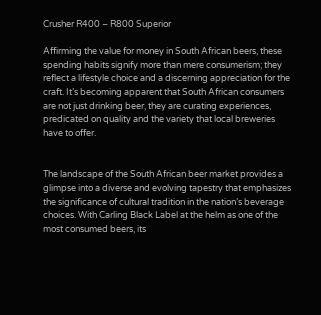Crusher R400 – R800 Superior

Affirming the value for money in South African beers, these spending habits signify more than mere consumerism; they reflect a lifestyle choice and a discerning appreciation for the craft. It’s becoming apparent that South African consumers are not just drinking beer, they are curating experiences, predicated on quality and the variety that local breweries have to offer.


The landscape of the South African beer market provides a glimpse into a diverse and evolving tapestry that emphasizes the significance of cultural tradition in the nation’s beverage choices. With Carling Black Label at the helm as one of the most consumed beers, its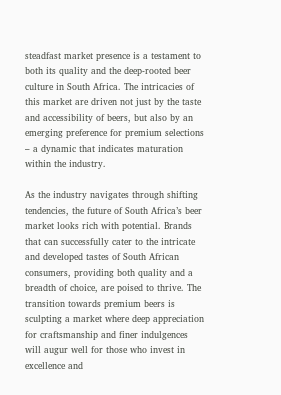steadfast market presence is a testament to both its quality and the deep-rooted beer culture in South Africa. The intricacies of this market are driven not just by the taste and accessibility of beers, but also by an emerging preference for premium selections – a dynamic that indicates maturation within the industry.

As the industry navigates through shifting tendencies, the future of South Africa’s beer market looks rich with potential. Brands that can successfully cater to the intricate and developed tastes of South African consumers, providing both quality and a breadth of choice, are poised to thrive. The transition towards premium beers is sculpting a market where deep appreciation for craftsmanship and finer indulgences will augur well for those who invest in excellence and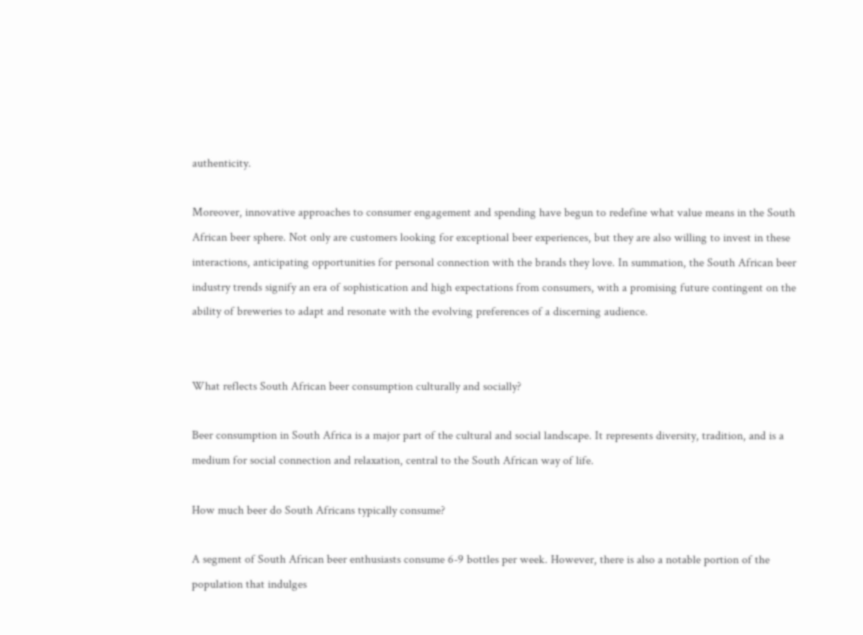authenticity.

Moreover, innovative approaches to consumer engagement and spending have begun to redefine what value means in the South African beer sphere. Not only are customers looking for exceptional beer experiences, but they are also willing to invest in these interactions, anticipating opportunities for personal connection with the brands they love. In summation, the South African beer industry trends signify an era of sophistication and high expectations from consumers, with a promising future contingent on the ability of breweries to adapt and resonate with the evolving preferences of a discerning audience.


What reflects South African beer consumption culturally and socially?

Beer consumption in South Africa is a major part of the cultural and social landscape. It represents diversity, tradition, and is a medium for social connection and relaxation, central to the South African way of life.

How much beer do South Africans typically consume?

A segment of South African beer enthusiasts consume 6-9 bottles per week. However, there is also a notable portion of the population that indulges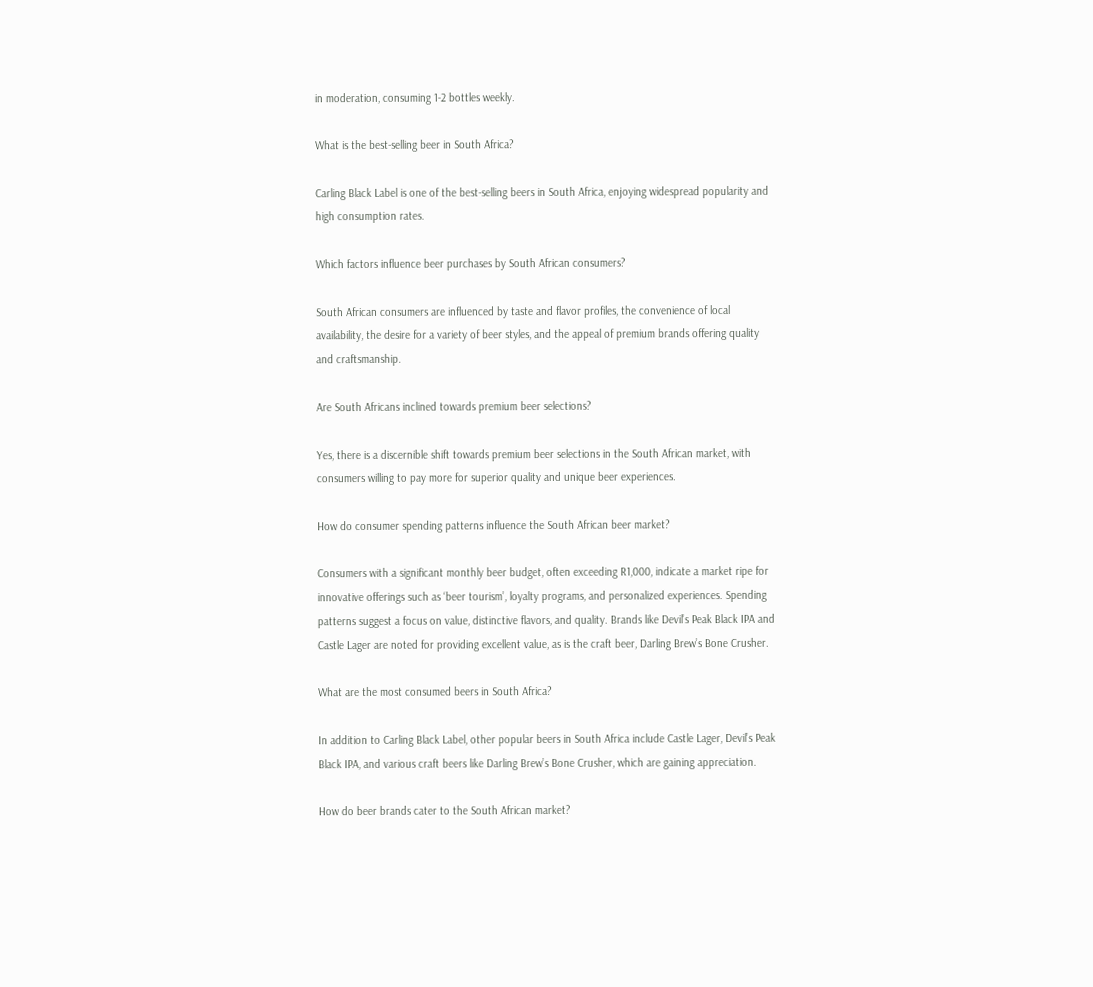in moderation, consuming 1-2 bottles weekly.

What is the best-selling beer in South Africa?

Carling Black Label is one of the best-selling beers in South Africa, enjoying widespread popularity and high consumption rates.

Which factors influence beer purchases by South African consumers?

South African consumers are influenced by taste and flavor profiles, the convenience of local availability, the desire for a variety of beer styles, and the appeal of premium brands offering quality and craftsmanship.

Are South Africans inclined towards premium beer selections?

Yes, there is a discernible shift towards premium beer selections in the South African market, with consumers willing to pay more for superior quality and unique beer experiences.

How do consumer spending patterns influence the South African beer market?

Consumers with a significant monthly beer budget, often exceeding R1,000, indicate a market ripe for innovative offerings such as ‘beer tourism’, loyalty programs, and personalized experiences. Spending patterns suggest a focus on value, distinctive flavors, and quality. Brands like Devil’s Peak Black IPA and Castle Lager are noted for providing excellent value, as is the craft beer, Darling Brew’s Bone Crusher.

What are the most consumed beers in South Africa?

In addition to Carling Black Label, other popular beers in South Africa include Castle Lager, Devil’s Peak Black IPA, and various craft beers like Darling Brew’s Bone Crusher, which are gaining appreciation.

How do beer brands cater to the South African market?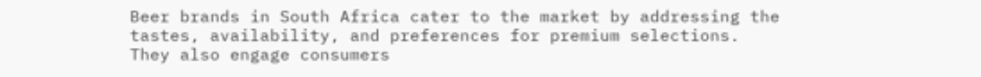Beer brands in South Africa cater to the market by addressing the tastes, availability, and preferences for premium selections. They also engage consumers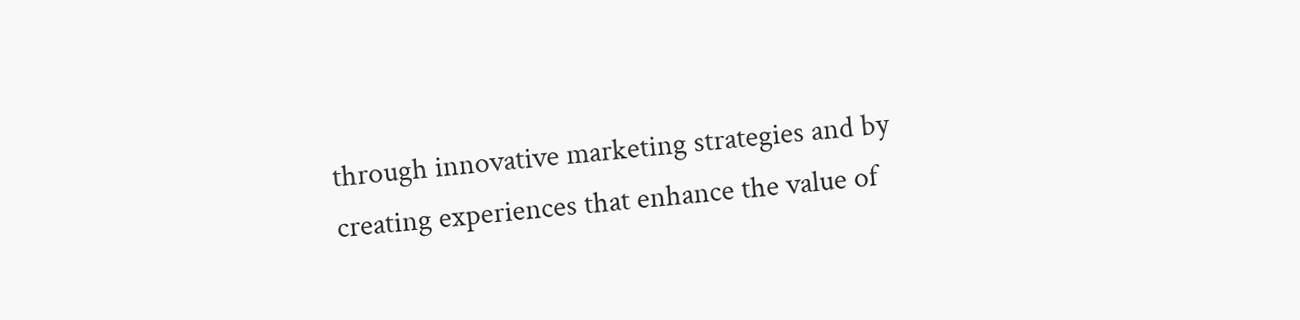through innovative marketing strategies and by creating experiences that enhance the value of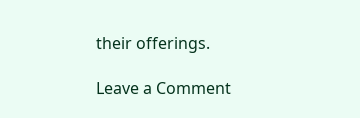their offerings.

Leave a Comment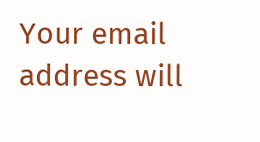Your email address will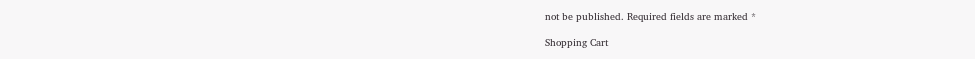not be published. Required fields are marked *

Shopping Cart